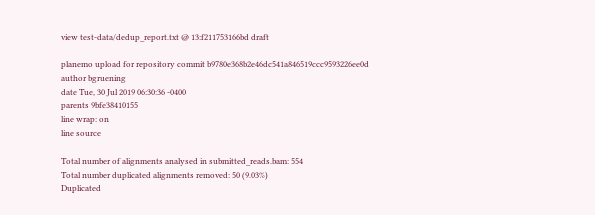view test-data/dedup_report.txt @ 13:f211753166bd draft

planemo upload for repository commit b9780e368b2e46dc541a846519ccc9593226ee0d
author bgruening
date Tue, 30 Jul 2019 06:30:36 -0400
parents 9bfe38410155
line wrap: on
line source

Total number of alignments analysed in submitted_reads.bam: 554
Total number duplicated alignments removed: 50 (9.03%)
Duplicated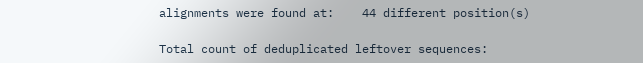alignments were found at:    44 different position(s)

Total count of deduplicated leftover sequences: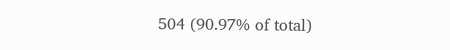504 (90.97% of total)